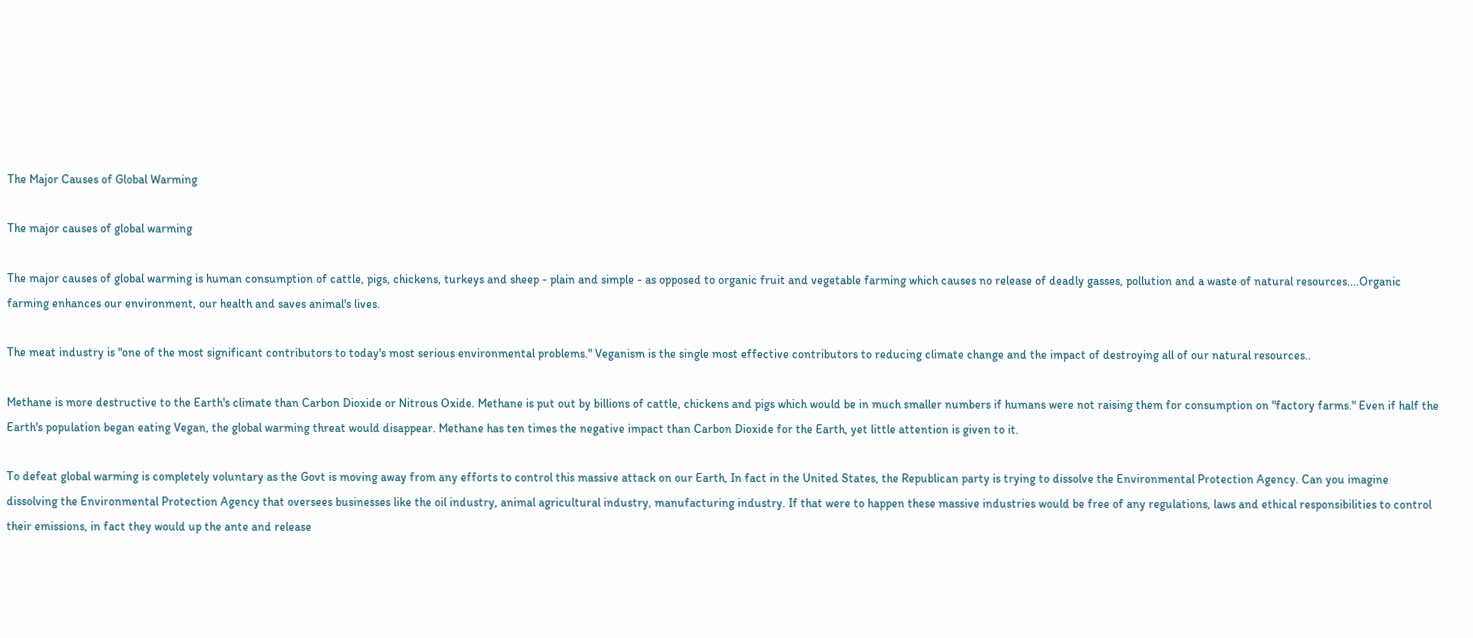The Major Causes of Global Warming

The major causes of global warming

The major causes of global warming is human consumption of cattle, pigs, chickens, turkeys and sheep - plain and simple - as opposed to organic fruit and vegetable farming which causes no release of deadly gasses, pollution and a waste of natural resources....Organic farming enhances our environment, our health and saves animal's lives.

The meat industry is "one of the most significant contributors to today's most serious environmental problems." Veganism is the single most effective contributors to reducing climate change and the impact of destroying all of our natural resources..

Methane is more destructive to the Earth's climate than Carbon Dioxide or Nitrous Oxide. Methane is put out by billions of cattle, chickens and pigs which would be in much smaller numbers if humans were not raising them for consumption on "factory farms." Even if half the Earth's population began eating Vegan, the global warming threat would disappear. Methane has ten times the negative impact than Carbon Dioxide for the Earth, yet little attention is given to it.

To defeat global warming is completely voluntary as the Govt is moving away from any efforts to control this massive attack on our Earth, In fact in the United States, the Republican party is trying to dissolve the Environmental Protection Agency. Can you imagine dissolving the Environmental Protection Agency that oversees businesses like the oil industry, animal agricultural industry, manufacturing industry. If that were to happen these massive industries would be free of any regulations, laws and ethical responsibilities to control their emissions, in fact they would up the ante and release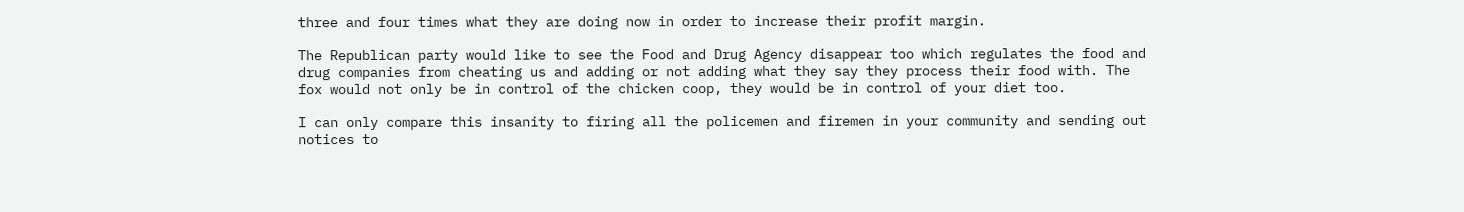three and four times what they are doing now in order to increase their profit margin.

The Republican party would like to see the Food and Drug Agency disappear too which regulates the food and drug companies from cheating us and adding or not adding what they say they process their food with. The fox would not only be in control of the chicken coop, they would be in control of your diet too.

I can only compare this insanity to firing all the policemen and firemen in your community and sending out notices to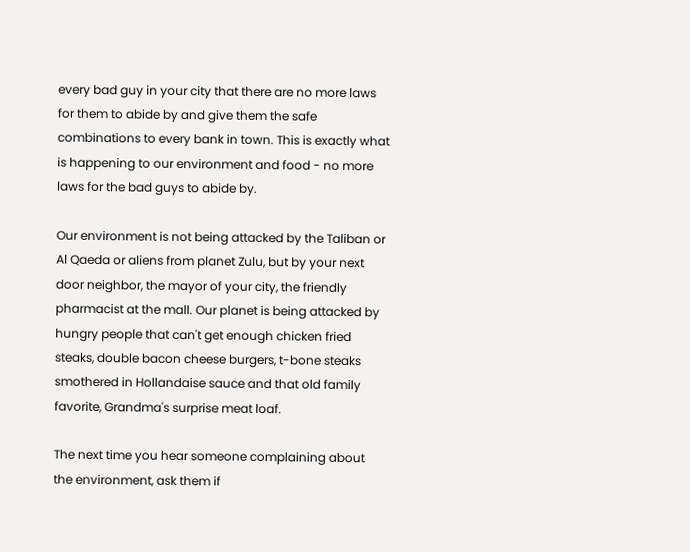every bad guy in your city that there are no more laws for them to abide by and give them the safe combinations to every bank in town. This is exactly what is happening to our environment and food - no more laws for the bad guys to abide by.

Our environment is not being attacked by the Taliban or Al Qaeda or aliens from planet Zulu, but by your next door neighbor, the mayor of your city, the friendly pharmacist at the mall. Our planet is being attacked by hungry people that can't get enough chicken fried steaks, double bacon cheese burgers, t-bone steaks smothered in Hollandaise sauce and that old family favorite, Grandma's surprise meat loaf.

The next time you hear someone complaining about the environment, ask them if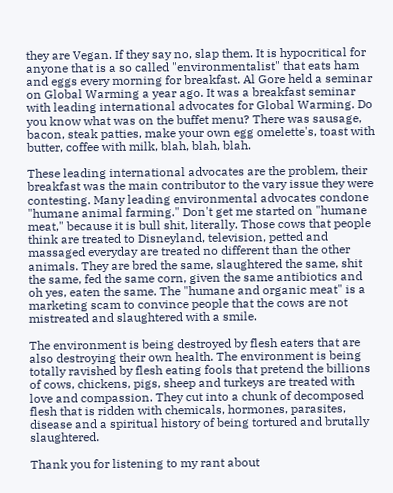they are Vegan. If they say no, slap them. It is hypocritical for anyone that is a so called "environmentalist" that eats ham and eggs every morning for breakfast. Al Gore held a seminar on Global Warming a year ago. It was a breakfast seminar with leading international advocates for Global Warming. Do you know what was on the buffet menu? There was sausage, bacon, steak patties, make your own egg omelette's, toast with butter, coffee with milk, blah, blah, blah.

These leading international advocates are the problem, their breakfast was the main contributor to the vary issue they were contesting. Many leading environmental advocates condone "humane animal farming." Don't get me started on "humane meat," because it is bull shit, literally. Those cows that people think are treated to Disneyland, television, petted and massaged everyday are treated no different than the other animals. They are bred the same, slaughtered the same, shit the same, fed the same corn, given the same antibiotics and oh yes, eaten the same. The "humane and organic meat" is a marketing scam to convince people that the cows are not mistreated and slaughtered with a smile.

The environment is being destroyed by flesh eaters that are also destroying their own health. The environment is being totally ravished by flesh eating fools that pretend the billions of cows, chickens, pigs, sheep and turkeys are treated with love and compassion. They cut into a chunk of decomposed flesh that is ridden with chemicals, hormones, parasites, disease and a spiritual history of being tortured and brutally slaughtered.

Thank you for listening to my rant about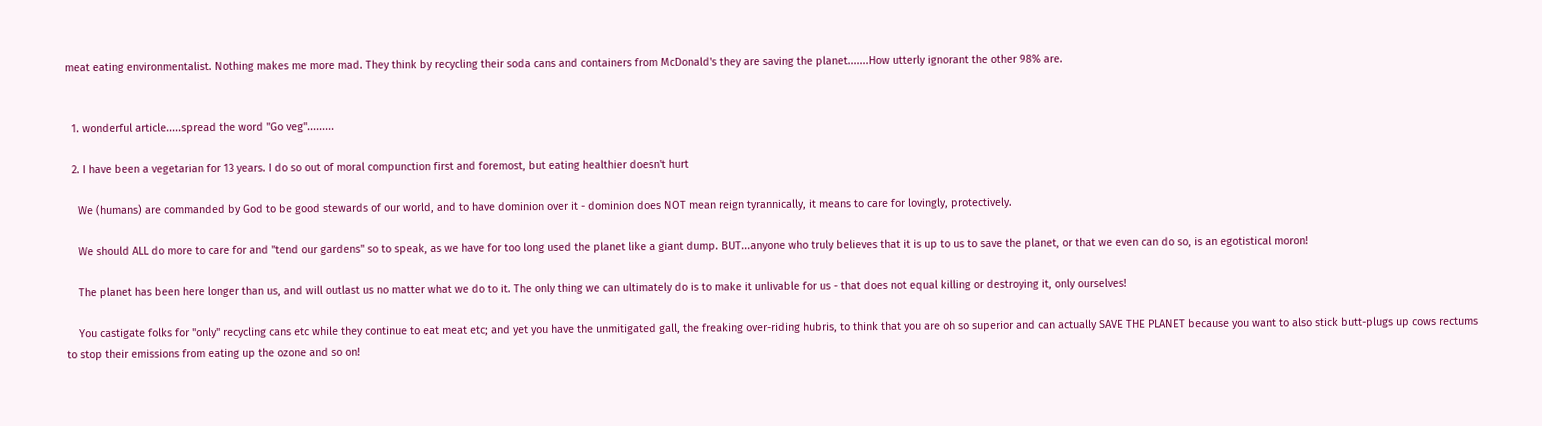meat eating environmentalist. Nothing makes me more mad. They think by recycling their soda cans and containers from McDonald's they are saving the planet.......How utterly ignorant the other 98% are.


  1. wonderful article.....spread the word "Go veg".........

  2. I have been a vegetarian for 13 years. I do so out of moral compunction first and foremost, but eating healthier doesn't hurt

    We (humans) are commanded by God to be good stewards of our world, and to have dominion over it - dominion does NOT mean reign tyrannically, it means to care for lovingly, protectively.

    We should ALL do more to care for and "tend our gardens" so to speak, as we have for too long used the planet like a giant dump. BUT...anyone who truly believes that it is up to us to save the planet, or that we even can do so, is an egotistical moron!

    The planet has been here longer than us, and will outlast us no matter what we do to it. The only thing we can ultimately do is to make it unlivable for us - that does not equal killing or destroying it, only ourselves!

    You castigate folks for "only" recycling cans etc while they continue to eat meat etc; and yet you have the unmitigated gall, the freaking over-riding hubris, to think that you are oh so superior and can actually SAVE THE PLANET because you want to also stick butt-plugs up cows rectums to stop their emissions from eating up the ozone and so on!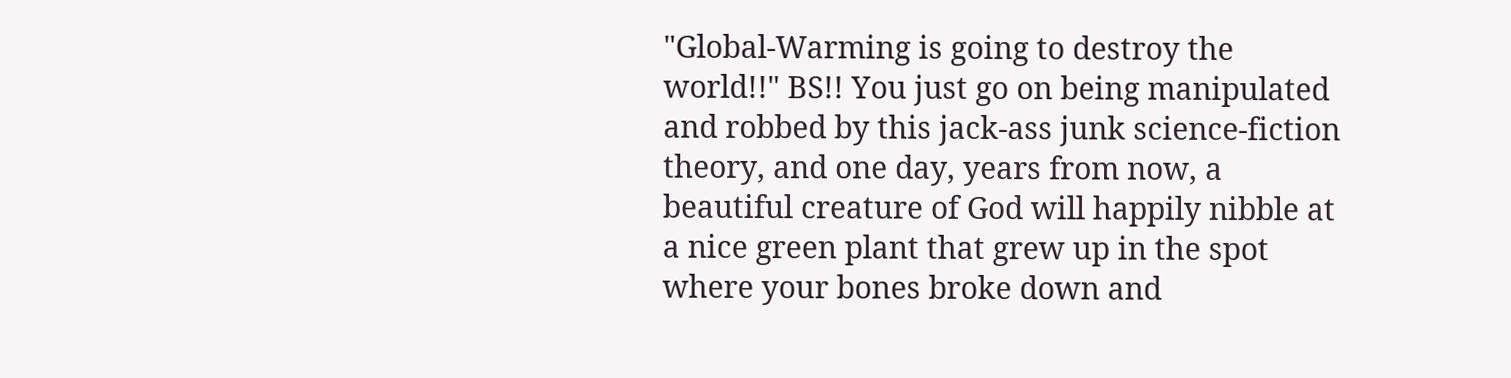"Global-Warming is going to destroy the world!!" BS!! You just go on being manipulated and robbed by this jack-ass junk science-fiction theory, and one day, years from now, a beautiful creature of God will happily nibble at a nice green plant that grew up in the spot where your bones broke down and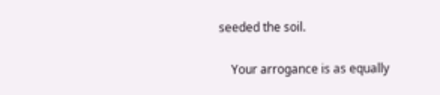seeded the soil.

    Your arrogance is as equally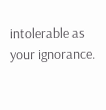intolerable as your ignorance.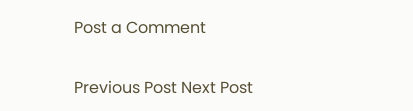Post a Comment

Previous Post Next Post